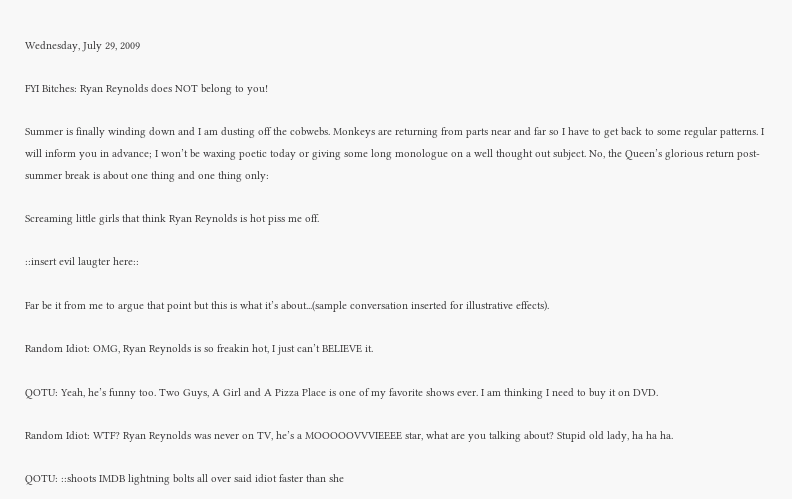Wednesday, July 29, 2009

FYI Bitches: Ryan Reynolds does NOT belong to you!

Summer is finally winding down and I am dusting off the cobwebs. Monkeys are returning from parts near and far so I have to get back to some regular patterns. I will inform you in advance; I won’t be waxing poetic today or giving some long monologue on a well thought out subject. No, the Queen’s glorious return post-summer break is about one thing and one thing only:

Screaming little girls that think Ryan Reynolds is hot piss me off.

::insert evil laugter here::

Far be it from me to argue that point but this is what it’s about...(sample conversation inserted for illustrative effects).

Random Idiot: OMG, Ryan Reynolds is so freakin hot, I just can’t BELIEVE it.

QOTU: Yeah, he’s funny too. Two Guys, A Girl and A Pizza Place is one of my favorite shows ever. I am thinking I need to buy it on DVD.

Random Idiot: WTF? Ryan Reynolds was never on TV, he’s a MOOOOOVVVIEEEE star, what are you talking about? Stupid old lady, ha ha ha.

QOTU: ::shoots IMDB lightning bolts all over said idiot faster than she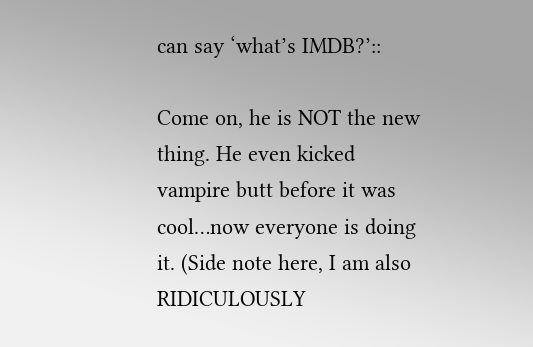can say ‘what’s IMDB?’::

Come on, he is NOT the new thing. He even kicked vampire butt before it was cool…now everyone is doing it. (Side note here, I am also RIDICULOUSLY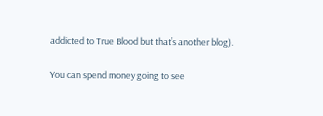addicted to True Blood but that’s another blog).

You can spend money going to see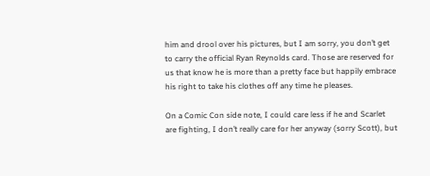him and drool over his pictures, but I am sorry, you don’t get to carry the official Ryan Reynolds card. Those are reserved for us that know he is more than a pretty face but happily embrace his right to take his clothes off any time he pleases.

On a Comic Con side note, I could care less if he and Scarlet are fighting, I don’t really care for her anyway (sorry Scott), but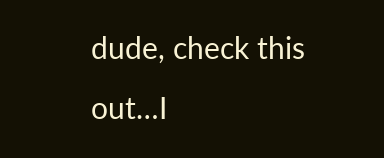dude, check this out…I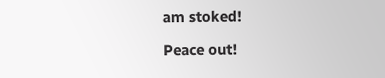am stoked!

Peace out!